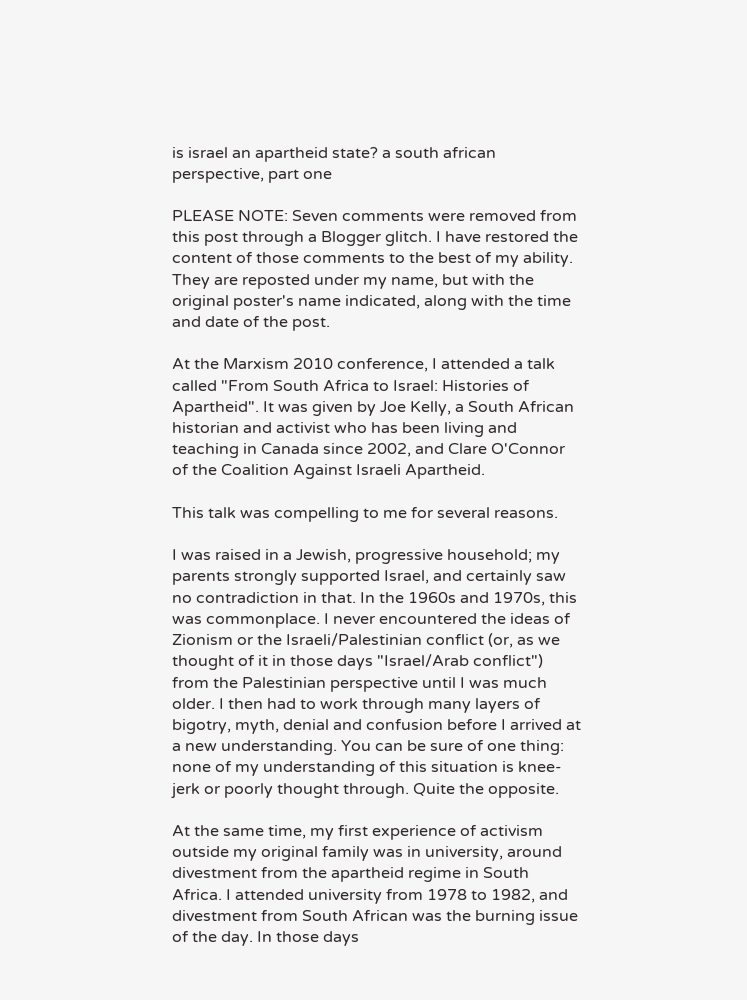is israel an apartheid state? a south african perspective, part one

PLEASE NOTE: Seven comments were removed from this post through a Blogger glitch. I have restored the content of those comments to the best of my ability. They are reposted under my name, but with the original poster's name indicated, along with the time and date of the post.

At the Marxism 2010 conference, I attended a talk called "From South Africa to Israel: Histories of Apartheid". It was given by Joe Kelly, a South African historian and activist who has been living and teaching in Canada since 2002, and Clare O'Connor of the Coalition Against Israeli Apartheid.

This talk was compelling to me for several reasons.

I was raised in a Jewish, progressive household; my parents strongly supported Israel, and certainly saw no contradiction in that. In the 1960s and 1970s, this was commonplace. I never encountered the ideas of Zionism or the Israeli/Palestinian conflict (or, as we thought of it in those days "Israel/Arab conflict") from the Palestinian perspective until I was much older. I then had to work through many layers of bigotry, myth, denial and confusion before I arrived at a new understanding. You can be sure of one thing: none of my understanding of this situation is knee-jerk or poorly thought through. Quite the opposite.

At the same time, my first experience of activism outside my original family was in university, around divestment from the apartheid regime in South Africa. I attended university from 1978 to 1982, and divestment from South African was the burning issue of the day. In those days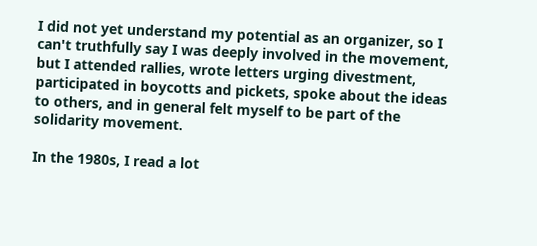I did not yet understand my potential as an organizer, so I can't truthfully say I was deeply involved in the movement, but I attended rallies, wrote letters urging divestment, participated in boycotts and pickets, spoke about the ideas to others, and in general felt myself to be part of the solidarity movement.

In the 1980s, I read a lot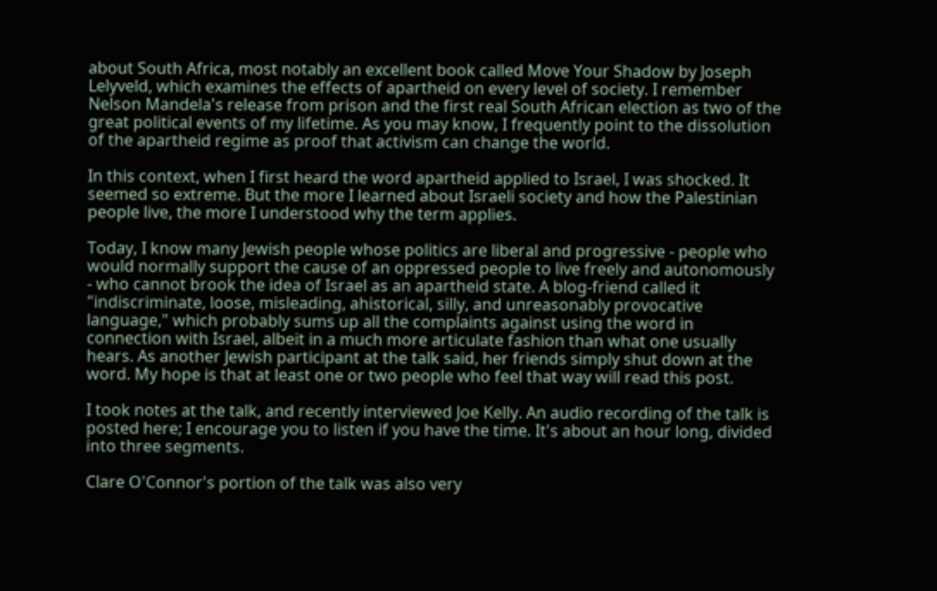about South Africa, most notably an excellent book called Move Your Shadow by Joseph Lelyveld, which examines the effects of apartheid on every level of society. I remember Nelson Mandela's release from prison and the first real South African election as two of the great political events of my lifetime. As you may know, I frequently point to the dissolution of the apartheid regime as proof that activism can change the world.

In this context, when I first heard the word apartheid applied to Israel, I was shocked. It seemed so extreme. But the more I learned about Israeli society and how the Palestinian people live, the more I understood why the term applies.

Today, I know many Jewish people whose politics are liberal and progressive - people who would normally support the cause of an oppressed people to live freely and autonomously - who cannot brook the idea of Israel as an apartheid state. A blog-friend called it "indiscriminate, loose, misleading, ahistorical, silly, and unreasonably provocative language," which probably sums up all the complaints against using the word in connection with Israel, albeit in a much more articulate fashion than what one usually hears. As another Jewish participant at the talk said, her friends simply shut down at the word. My hope is that at least one or two people who feel that way will read this post.

I took notes at the talk, and recently interviewed Joe Kelly. An audio recording of the talk is posted here; I encourage you to listen if you have the time. It's about an hour long, divided into three segments.

Clare O'Connor's portion of the talk was also very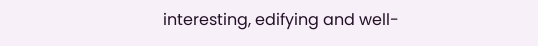interesting, edifying and well-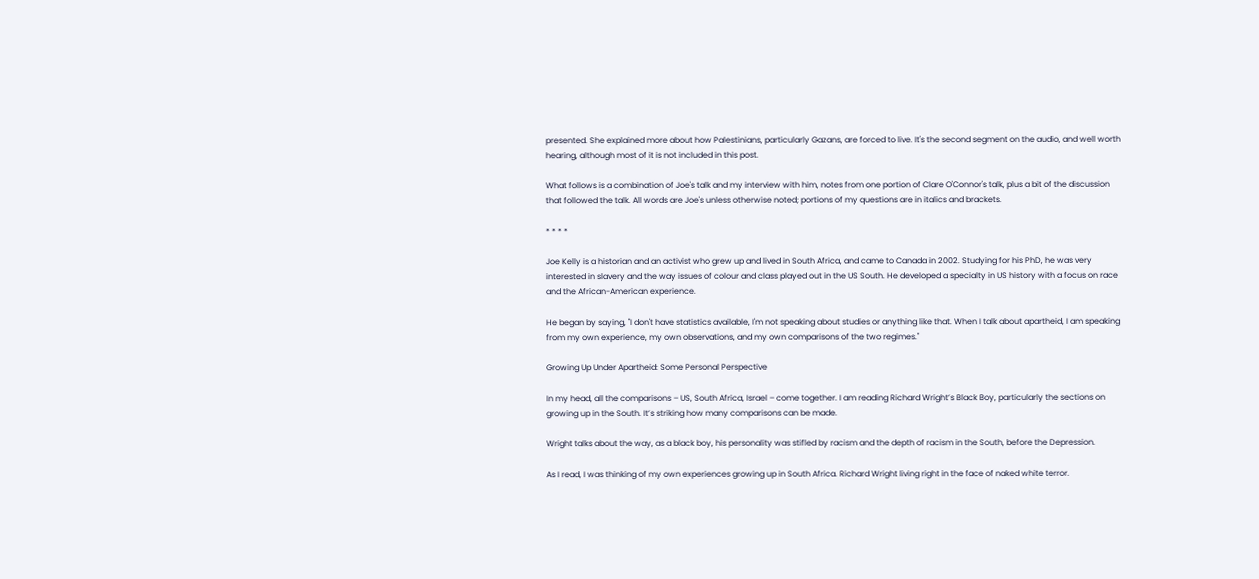presented. She explained more about how Palestinians, particularly Gazans, are forced to live. It's the second segment on the audio, and well worth hearing, although most of it is not included in this post.

What follows is a combination of Joe's talk and my interview with him, notes from one portion of Clare O'Connor's talk, plus a bit of the discussion that followed the talk. All words are Joe's unless otherwise noted; portions of my questions are in italics and brackets.

* * * *

Joe Kelly is a historian and an activist who grew up and lived in South Africa, and came to Canada in 2002. Studying for his PhD, he was very interested in slavery and the way issues of colour and class played out in the US South. He developed a specialty in US history with a focus on race and the African-American experience.

He began by saying, "I don't have statistics available, I'm not speaking about studies or anything like that. When I talk about apartheid, I am speaking from my own experience, my own observations, and my own comparisons of the two regimes."

Growing Up Under Apartheid: Some Personal Perspective

In my head, all the comparisons – US, South Africa, Israel – come together. I am reading Richard Wright’s Black Boy, particularly the sections on growing up in the South. It’s striking how many comparisons can be made.

Wright talks about the way, as a black boy, his personality was stifled by racism and the depth of racism in the South, before the Depression.

As I read, I was thinking of my own experiences growing up in South Africa. Richard Wright living right in the face of naked white terror.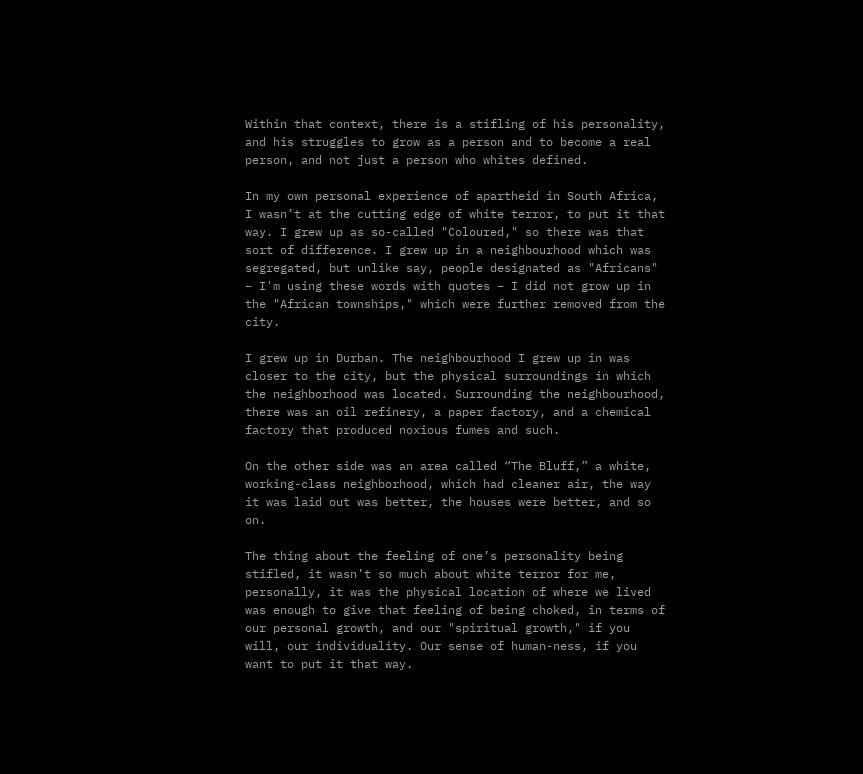Within that context, there is a stifling of his personality, and his struggles to grow as a person and to become a real person, and not just a person who whites defined.

In my own personal experience of apartheid in South Africa, I wasn’t at the cutting edge of white terror, to put it that way. I grew up as so-called "Coloured," so there was that sort of difference. I grew up in a neighbourhood which was segregated, but unlike say, people designated as "Africans" – I'm using these words with quotes – I did not grow up in the "African townships," which were further removed from the city.

I grew up in Durban. The neighbourhood I grew up in was closer to the city, but the physical surroundings in which the neighborhood was located. Surrounding the neighbourhood, there was an oil refinery, a paper factory, and a chemical factory that produced noxious fumes and such.

On the other side was an area called “The Bluff,” a white, working-class neighborhood, which had cleaner air, the way it was laid out was better, the houses were better, and so on.

The thing about the feeling of one’s personality being stifled, it wasn’t so much about white terror for me, personally, it was the physical location of where we lived was enough to give that feeling of being choked, in terms of our personal growth, and our "spiritual growth," if you will, our individuality. Our sense of human-ness, if you want to put it that way.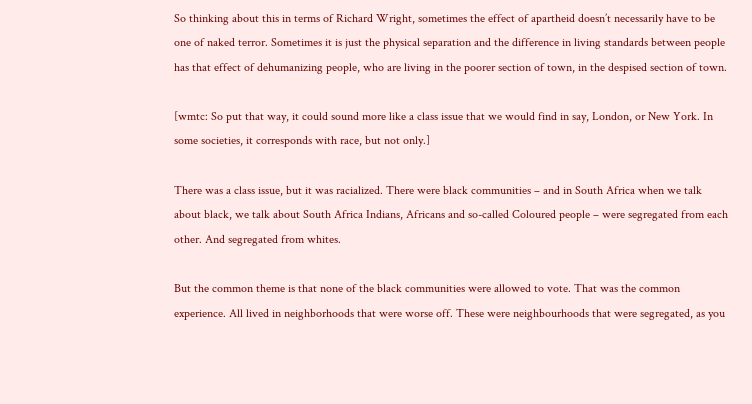So thinking about this in terms of Richard Wright, sometimes the effect of apartheid doesn’t necessarily have to be one of naked terror. Sometimes it is just the physical separation and the difference in living standards between people has that effect of dehumanizing people, who are living in the poorer section of town, in the despised section of town.

[wmtc: So put that way, it could sound more like a class issue that we would find in say, London, or New York. In some societies, it corresponds with race, but not only.]

There was a class issue, but it was racialized. There were black communities – and in South Africa when we talk about black, we talk about South Africa Indians, Africans and so-called Coloured people – were segregated from each other. And segregated from whites.

But the common theme is that none of the black communities were allowed to vote. That was the common experience. All lived in neighborhoods that were worse off. These were neighbourhoods that were segregated, as you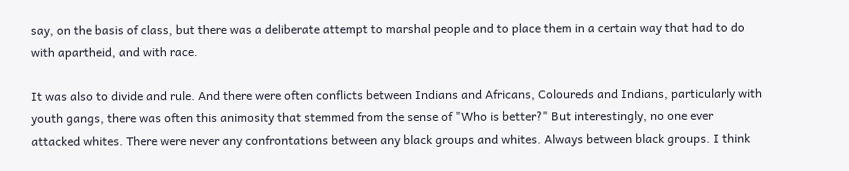say, on the basis of class, but there was a deliberate attempt to marshal people and to place them in a certain way that had to do with apartheid, and with race.

It was also to divide and rule. And there were often conflicts between Indians and Africans, Coloureds and Indians, particularly with youth gangs, there was often this animosity that stemmed from the sense of "Who is better?" But interestingly, no one ever attacked whites. There were never any confrontations between any black groups and whites. Always between black groups. I think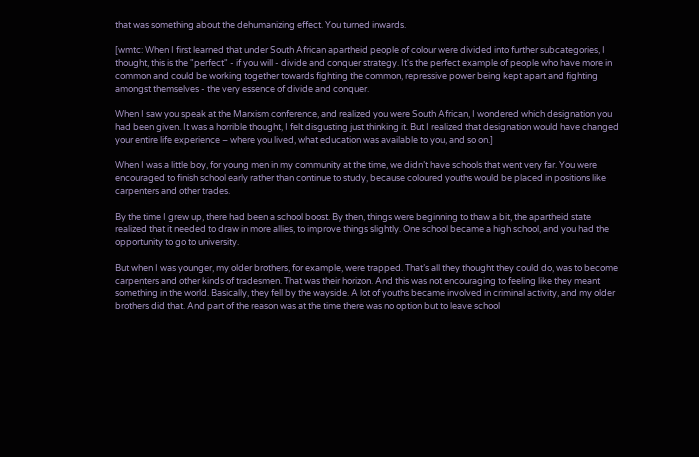that was something about the dehumanizing effect. You turned inwards.

[wmtc: When I first learned that under South African apartheid people of colour were divided into further subcategories, I thought, this is the "perfect" - if you will - divide and conquer strategy. It's the perfect example of people who have more in common and could be working together towards fighting the common, repressive power being kept apart and fighting amongst themselves - the very essence of divide and conquer.

When I saw you speak at the Marxism conference, and realized you were South African, I wondered which designation you had been given. It was a horrible thought, I felt disgusting just thinking it. But I realized that designation would have changed your entire life experience – where you lived, what education was available to you, and so on.]

When I was a little boy, for young men in my community at the time, we didn’t have schools that went very far. You were encouraged to finish school early rather than continue to study, because coloured youths would be placed in positions like carpenters and other trades.

By the time I grew up, there had been a school boost. By then, things were beginning to thaw a bit, the apartheid state realized that it needed to draw in more allies, to improve things slightly. One school became a high school, and you had the opportunity to go to university.

But when I was younger, my older brothers, for example, were trapped. That’s all they thought they could do, was to become carpenters and other kinds of tradesmen. That was their horizon. And this was not encouraging to feeling like they meant something in the world. Basically, they fell by the wayside. A lot of youths became involved in criminal activity, and my older brothers did that. And part of the reason was at the time there was no option but to leave school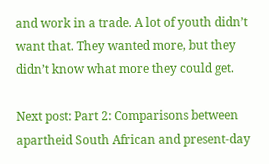and work in a trade. A lot of youth didn’t want that. They wanted more, but they didn’t know what more they could get.

Next post: Part 2: Comparisons between apartheid South African and present-day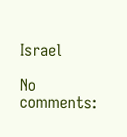Israel

No comments: